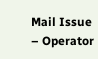Mail Issue – Operator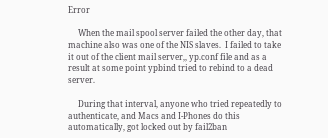Error

     When the mail spool server failed the other day, that machine also was one of the NIS slaves.  I failed to take it out of the client mail server,, yp.conf file and as a result at some point ypbind tried to rebind to a dead server.

     During that interval, anyone who tried repeatedly to authenticate, and Macs and I-Phones do this automatically, got locked out by fail2ban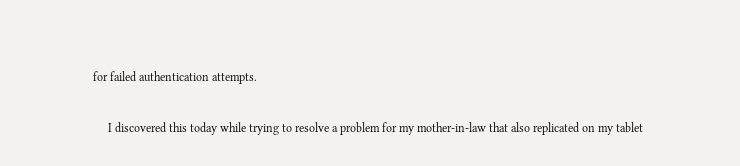for failed authentication attempts.

     I discovered this today while trying to resolve a problem for my mother-in-law that also replicated on my tablet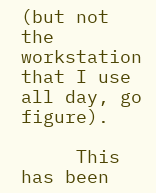(but not the workstation that I use all day, go figure).

     This has been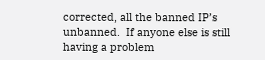corrected, all the banned IP’s unbanned.  If anyone else is still having a problem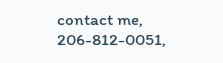contact me, 206-812-0051,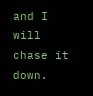and I will chase it down.